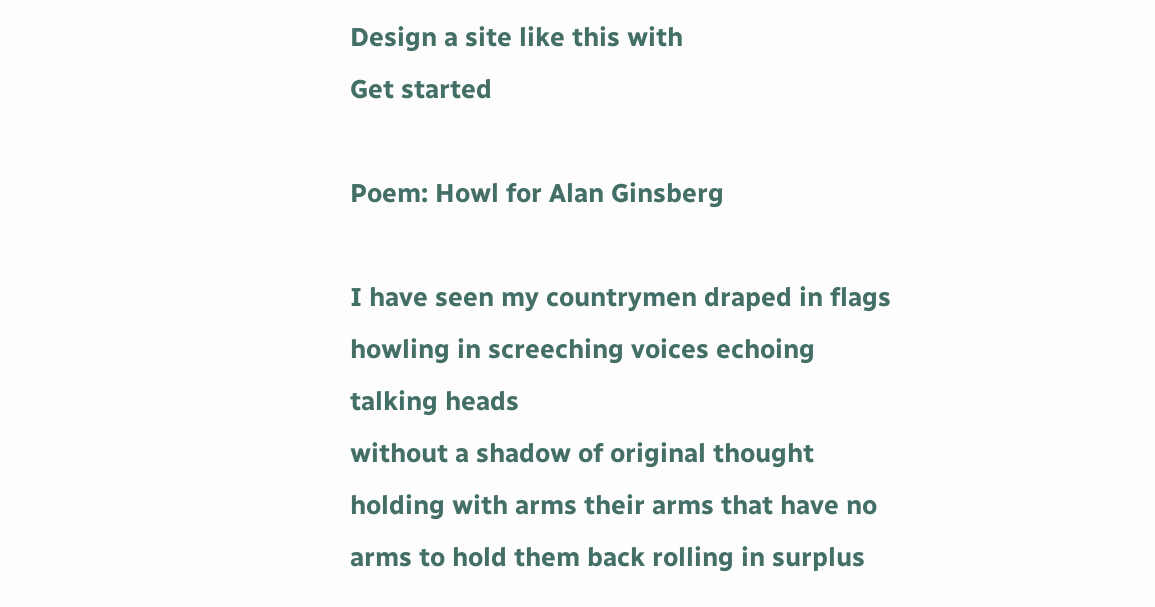Design a site like this with
Get started

Poem: Howl for Alan Ginsberg

I have seen my countrymen draped in flags howling in screeching voices echoing talking heads
without a shadow of original thought
holding with arms their arms that have no arms to hold them back rolling in surplus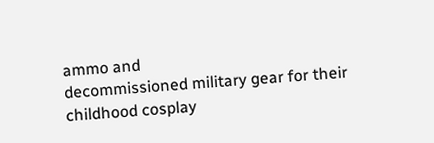ammo and
decommissioned military gear for their childhood cosplay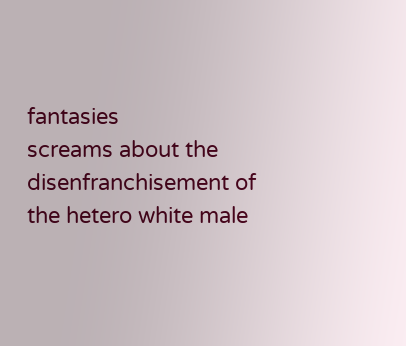fantasies
screams about the disenfranchisement of the hetero white male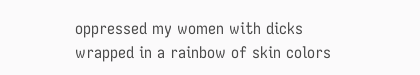oppressed my women with dicks
wrapped in a rainbow of skin colors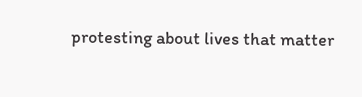protesting about lives that matter